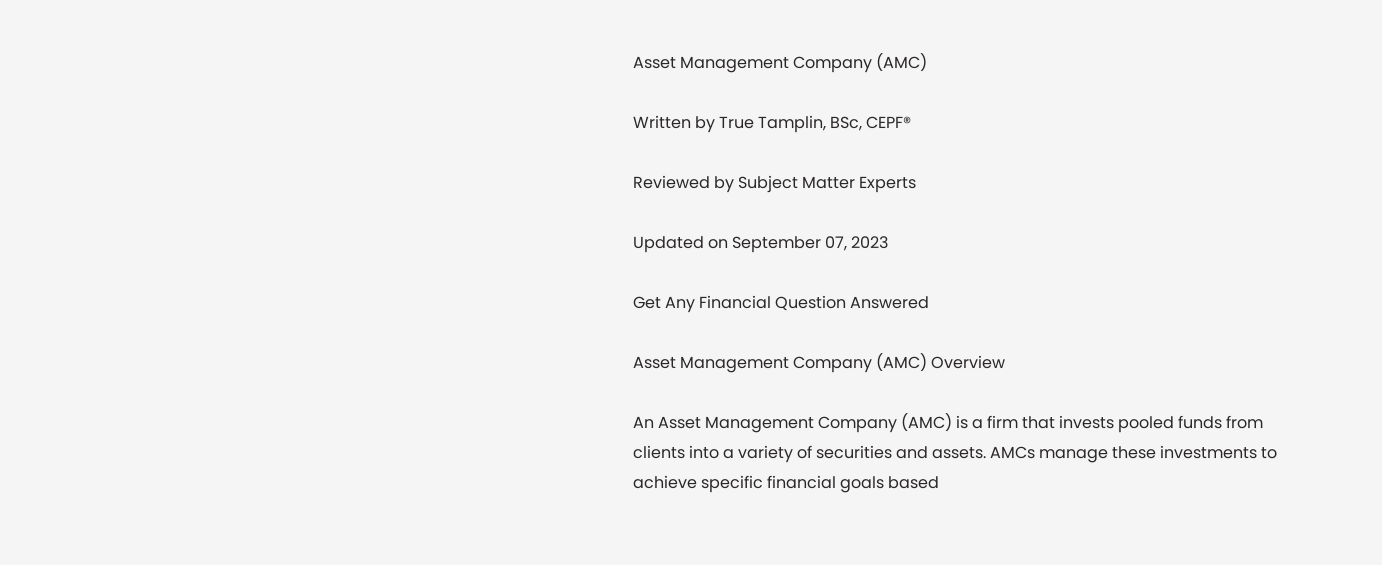Asset Management Company (AMC)

Written by True Tamplin, BSc, CEPF®

Reviewed by Subject Matter Experts

Updated on September 07, 2023

Get Any Financial Question Answered

Asset Management Company (AMC) Overview

An Asset Management Company (AMC) is a firm that invests pooled funds from clients into a variety of securities and assets. AMCs manage these investments to achieve specific financial goals based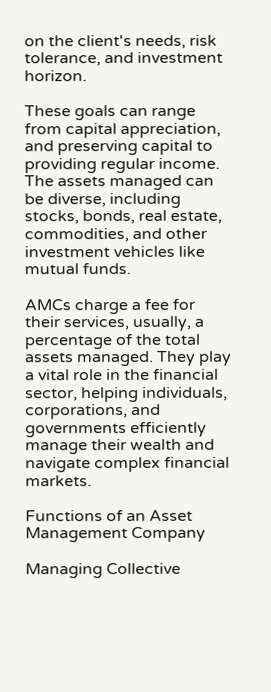on the client's needs, risk tolerance, and investment horizon.

These goals can range from capital appreciation, and preserving capital to providing regular income. The assets managed can be diverse, including stocks, bonds, real estate, commodities, and other investment vehicles like mutual funds.

AMCs charge a fee for their services, usually, a percentage of the total assets managed. They play a vital role in the financial sector, helping individuals, corporations, and governments efficiently manage their wealth and navigate complex financial markets.

Functions of an Asset Management Company

Managing Collective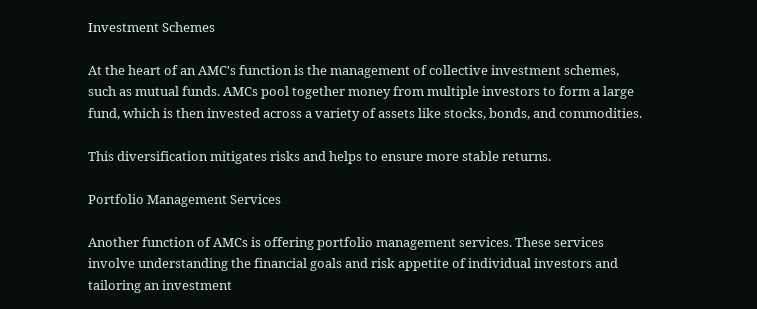Investment Schemes

At the heart of an AMC's function is the management of collective investment schemes, such as mutual funds. AMCs pool together money from multiple investors to form a large fund, which is then invested across a variety of assets like stocks, bonds, and commodities.

This diversification mitigates risks and helps to ensure more stable returns.

Portfolio Management Services

Another function of AMCs is offering portfolio management services. These services involve understanding the financial goals and risk appetite of individual investors and tailoring an investment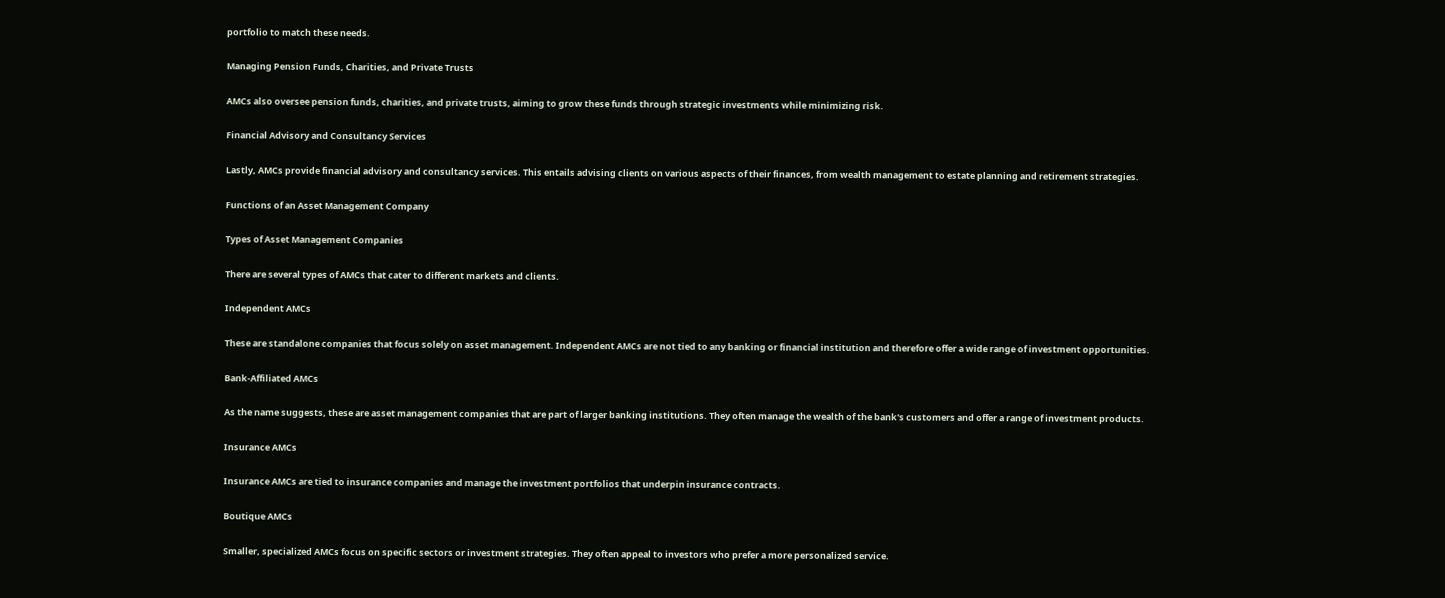portfolio to match these needs.

Managing Pension Funds, Charities, and Private Trusts

AMCs also oversee pension funds, charities, and private trusts, aiming to grow these funds through strategic investments while minimizing risk.

Financial Advisory and Consultancy Services

Lastly, AMCs provide financial advisory and consultancy services. This entails advising clients on various aspects of their finances, from wealth management to estate planning and retirement strategies.

Functions of an Asset Management Company

Types of Asset Management Companies

There are several types of AMCs that cater to different markets and clients.

Independent AMCs

These are standalone companies that focus solely on asset management. Independent AMCs are not tied to any banking or financial institution and therefore offer a wide range of investment opportunities.

Bank-Affiliated AMCs

As the name suggests, these are asset management companies that are part of larger banking institutions. They often manage the wealth of the bank's customers and offer a range of investment products.

Insurance AMCs

Insurance AMCs are tied to insurance companies and manage the investment portfolios that underpin insurance contracts.

Boutique AMCs

Smaller, specialized AMCs focus on specific sectors or investment strategies. They often appeal to investors who prefer a more personalized service.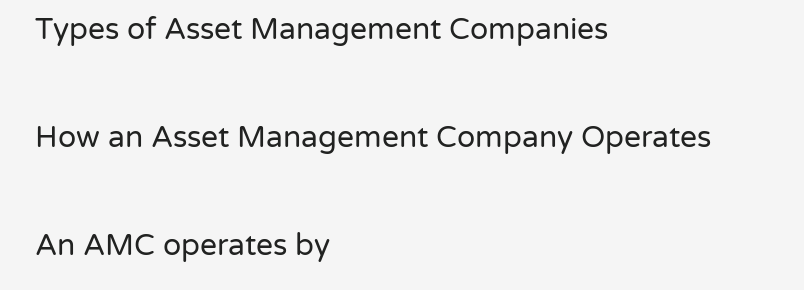Types of Asset Management Companies

How an Asset Management Company Operates

An AMC operates by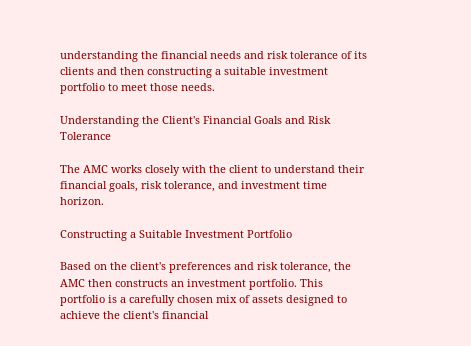understanding the financial needs and risk tolerance of its clients and then constructing a suitable investment portfolio to meet those needs.

Understanding the Client's Financial Goals and Risk Tolerance

The AMC works closely with the client to understand their financial goals, risk tolerance, and investment time horizon.

Constructing a Suitable Investment Portfolio

Based on the client's preferences and risk tolerance, the AMC then constructs an investment portfolio. This portfolio is a carefully chosen mix of assets designed to achieve the client's financial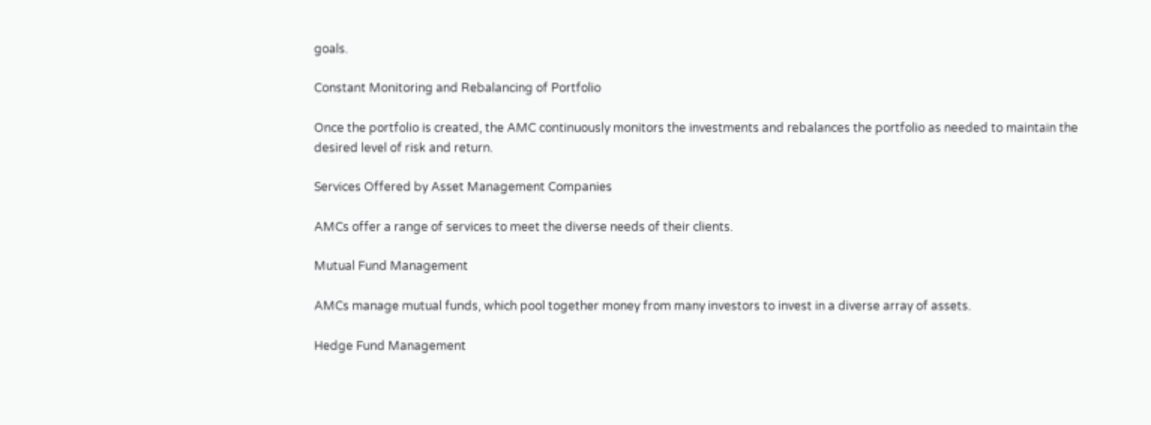goals.

Constant Monitoring and Rebalancing of Portfolio

Once the portfolio is created, the AMC continuously monitors the investments and rebalances the portfolio as needed to maintain the desired level of risk and return.

Services Offered by Asset Management Companies

AMCs offer a range of services to meet the diverse needs of their clients.

Mutual Fund Management

AMCs manage mutual funds, which pool together money from many investors to invest in a diverse array of assets.

Hedge Fund Management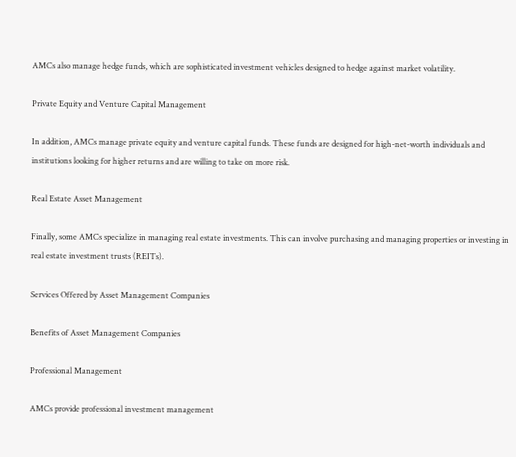AMCs also manage hedge funds, which are sophisticated investment vehicles designed to hedge against market volatility.

Private Equity and Venture Capital Management

In addition, AMCs manage private equity and venture capital funds. These funds are designed for high-net-worth individuals and institutions looking for higher returns and are willing to take on more risk.

Real Estate Asset Management

Finally, some AMCs specialize in managing real estate investments. This can involve purchasing and managing properties or investing in real estate investment trusts (REITs).

Services Offered by Asset Management Companies

Benefits of Asset Management Companies

Professional Management

AMCs provide professional investment management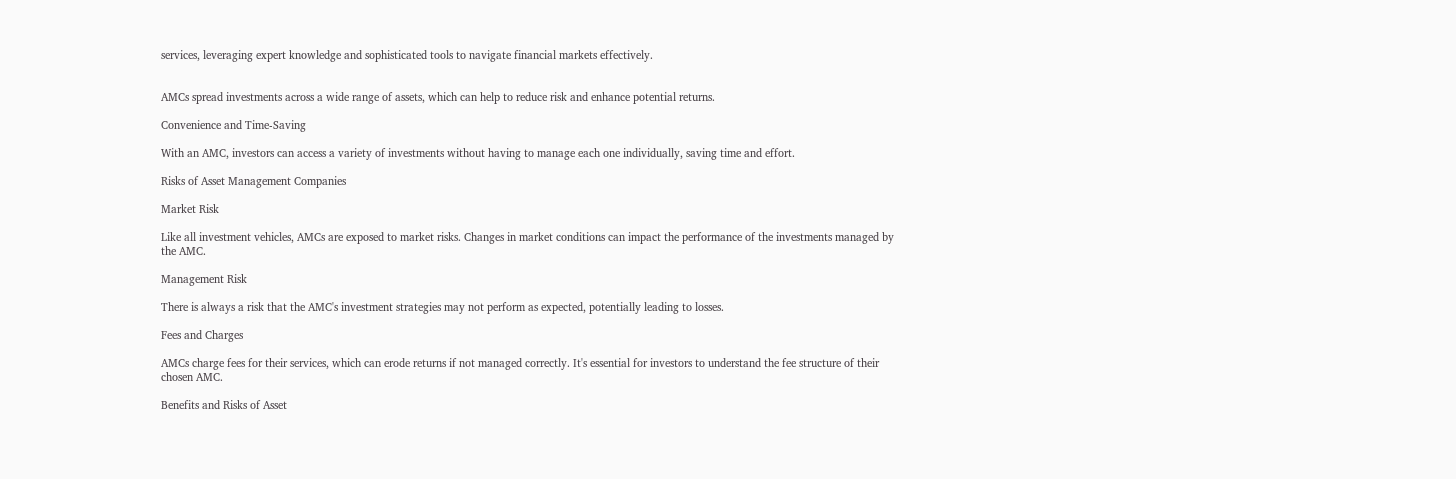services, leveraging expert knowledge and sophisticated tools to navigate financial markets effectively.


AMCs spread investments across a wide range of assets, which can help to reduce risk and enhance potential returns.

Convenience and Time-Saving

With an AMC, investors can access a variety of investments without having to manage each one individually, saving time and effort.

Risks of Asset Management Companies

Market Risk

Like all investment vehicles, AMCs are exposed to market risks. Changes in market conditions can impact the performance of the investments managed by the AMC.

Management Risk

There is always a risk that the AMC's investment strategies may not perform as expected, potentially leading to losses.

Fees and Charges

AMCs charge fees for their services, which can erode returns if not managed correctly. It's essential for investors to understand the fee structure of their chosen AMC.

Benefits and Risks of Asset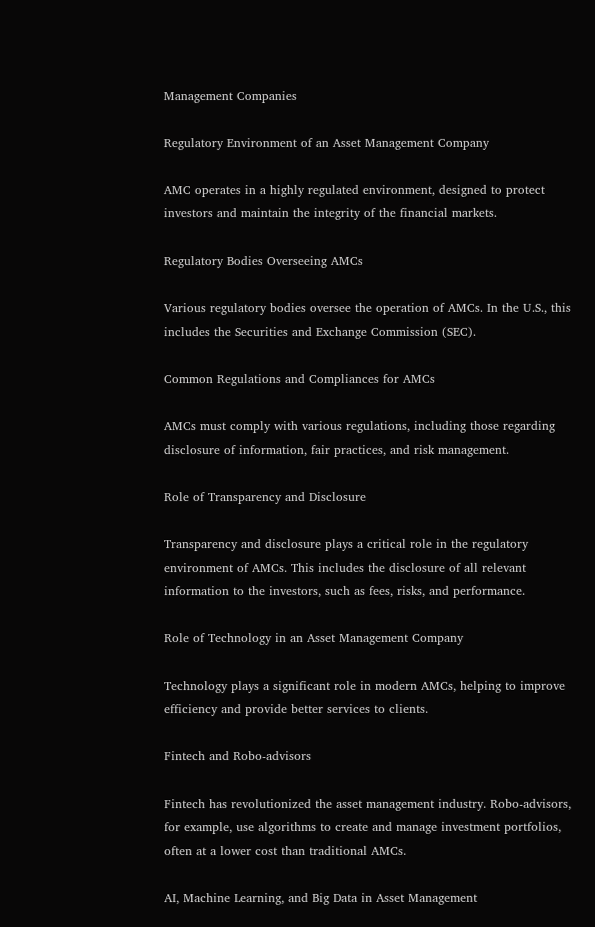Management Companies

Regulatory Environment of an Asset Management Company

AMC operates in a highly regulated environment, designed to protect investors and maintain the integrity of the financial markets.

Regulatory Bodies Overseeing AMCs

Various regulatory bodies oversee the operation of AMCs. In the U.S., this includes the Securities and Exchange Commission (SEC).

Common Regulations and Compliances for AMCs

AMCs must comply with various regulations, including those regarding disclosure of information, fair practices, and risk management.

Role of Transparency and Disclosure

Transparency and disclosure plays a critical role in the regulatory environment of AMCs. This includes the disclosure of all relevant information to the investors, such as fees, risks, and performance.

Role of Technology in an Asset Management Company

Technology plays a significant role in modern AMCs, helping to improve efficiency and provide better services to clients.

Fintech and Robo-advisors

Fintech has revolutionized the asset management industry. Robo-advisors, for example, use algorithms to create and manage investment portfolios, often at a lower cost than traditional AMCs.

AI, Machine Learning, and Big Data in Asset Management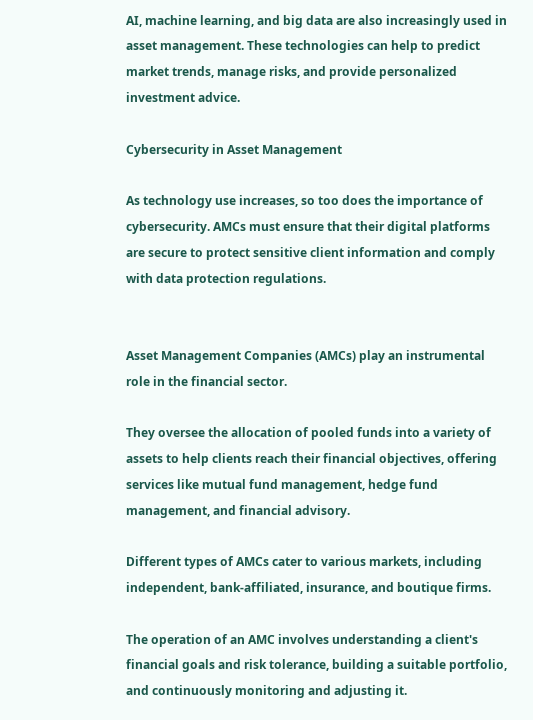AI, machine learning, and big data are also increasingly used in asset management. These technologies can help to predict market trends, manage risks, and provide personalized investment advice.

Cybersecurity in Asset Management

As technology use increases, so too does the importance of cybersecurity. AMCs must ensure that their digital platforms are secure to protect sensitive client information and comply with data protection regulations.


Asset Management Companies (AMCs) play an instrumental role in the financial sector.

They oversee the allocation of pooled funds into a variety of assets to help clients reach their financial objectives, offering services like mutual fund management, hedge fund management, and financial advisory.

Different types of AMCs cater to various markets, including independent, bank-affiliated, insurance, and boutique firms.

The operation of an AMC involves understanding a client's financial goals and risk tolerance, building a suitable portfolio, and continuously monitoring and adjusting it.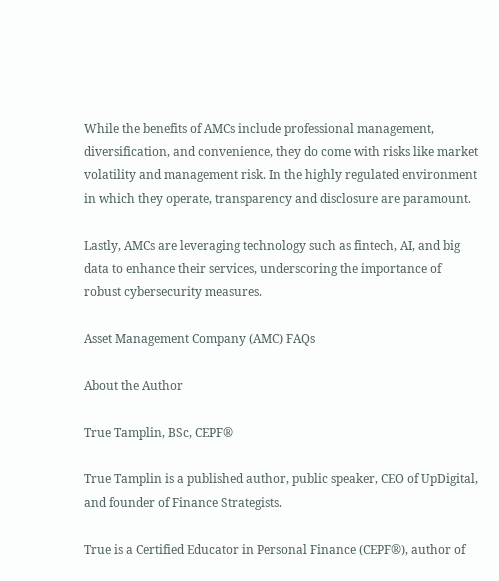While the benefits of AMCs include professional management, diversification, and convenience, they do come with risks like market volatility and management risk. In the highly regulated environment in which they operate, transparency and disclosure are paramount.

Lastly, AMCs are leveraging technology such as fintech, AI, and big data to enhance their services, underscoring the importance of robust cybersecurity measures.

Asset Management Company (AMC) FAQs

About the Author

True Tamplin, BSc, CEPF®

True Tamplin is a published author, public speaker, CEO of UpDigital, and founder of Finance Strategists.

True is a Certified Educator in Personal Finance (CEPF®), author of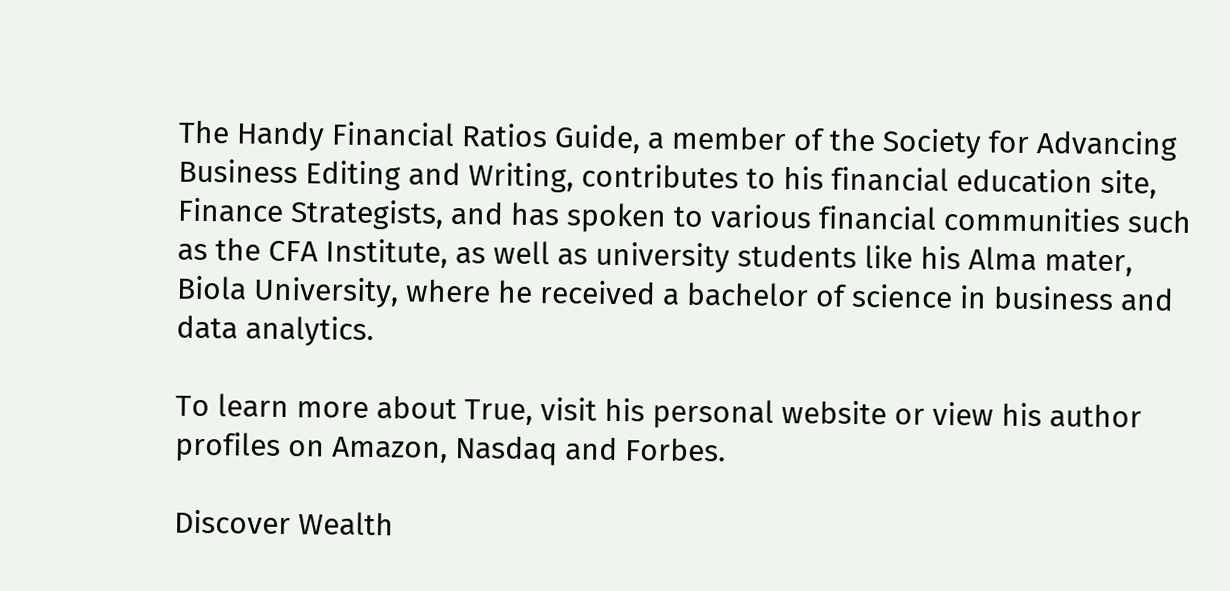The Handy Financial Ratios Guide, a member of the Society for Advancing Business Editing and Writing, contributes to his financial education site, Finance Strategists, and has spoken to various financial communities such as the CFA Institute, as well as university students like his Alma mater, Biola University, where he received a bachelor of science in business and data analytics.

To learn more about True, visit his personal website or view his author profiles on Amazon, Nasdaq and Forbes.

Discover Wealth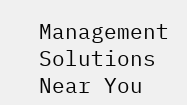Management Solutions Near You